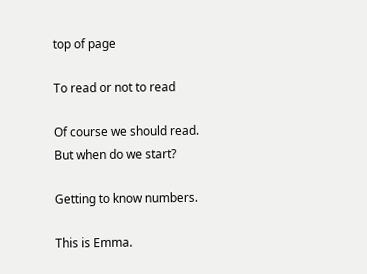top of page

To read or not to read

Of course we should read. But when do we start?

Getting to know numbers.

This is Emma.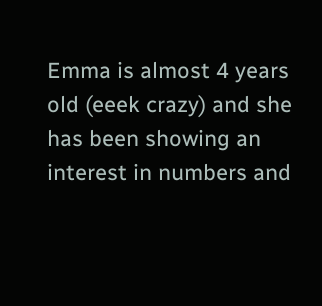Emma is almost 4 years old (eeek crazy) and she has been showing an interest in numbers and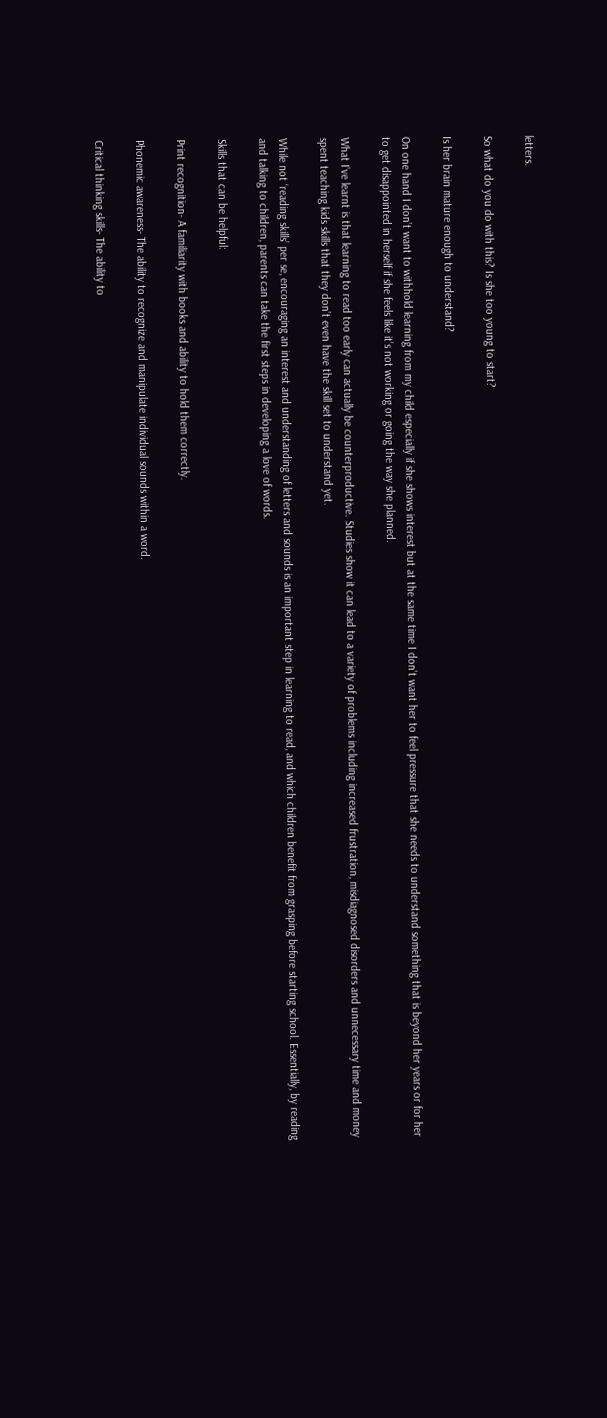letters.

So what do you do with this? Is she too young to start?

Is her brain mature enough to understand?

On one hand I don’t want to withhold learning from my child especially if she shows interest but at the same time I don’t want her to feel pressure that she needs to understand something that is beyond her years or for her to get disappointed in herself if she feels like it’s not working or going the way she planned.

What I’ve learnt is that learning to read too early can actually be counterproductive. Studies show it can lead to a variety of problems including increased frustration, misdiagnosed disorders and unnecessary time and money spent teaching kids skills that they don’t even have the skill set to understand yet.

While not ‘reading skills’ per se, encouraging an interest and understanding of letters and sounds is an important step in learning to read, and which children benefit from grasping before starting school. Essentially, by reading and talking to children, parents can take the first steps in developing a love of words.

Skills that can be helpful:

Print recognition- A familiarity with books and ability to hold them correctly.

Phonemic awareness- The ability to recognize and manipulate individual sounds within a word.

Critical thinking skills- The ability to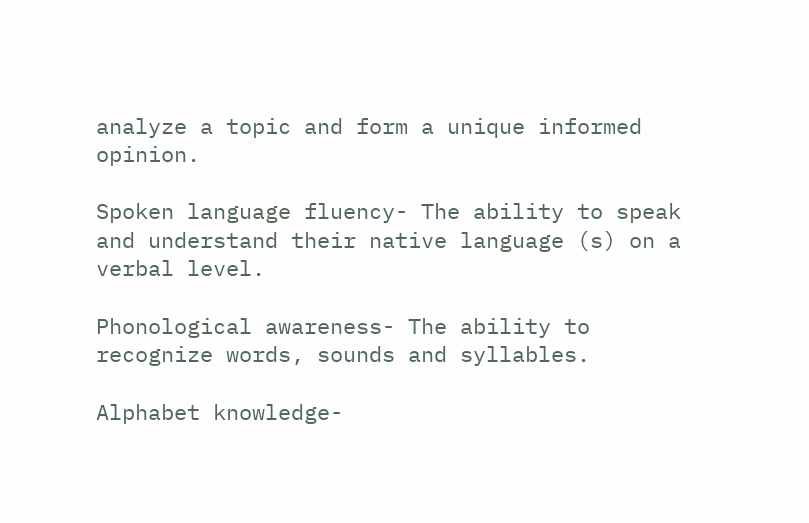analyze a topic and form a unique informed opinion.

Spoken language fluency- The ability to speak and understand their native language (s) on a verbal level.

Phonological awareness- The ability to recognize words, sounds and syllables.

Alphabet knowledge-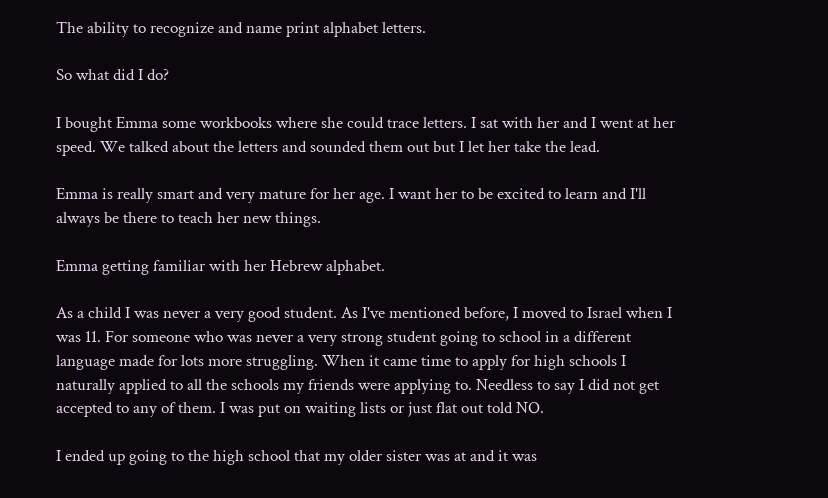The ability to recognize and name print alphabet letters.

So what did I do?

I bought Emma some workbooks where she could trace letters. I sat with her and I went at her speed. We talked about the letters and sounded them out but I let her take the lead.

Emma is really smart and very mature for her age. I want her to be excited to learn and I'll always be there to teach her new things.

Emma getting familiar with her Hebrew alphabet.

As a child I was never a very good student. As I've mentioned before, I moved to Israel when I was 11. For someone who was never a very strong student going to school in a different language made for lots more struggling. When it came time to apply for high schools I naturally applied to all the schools my friends were applying to. Needless to say I did not get accepted to any of them. I was put on waiting lists or just flat out told NO.

I ended up going to the high school that my older sister was at and it was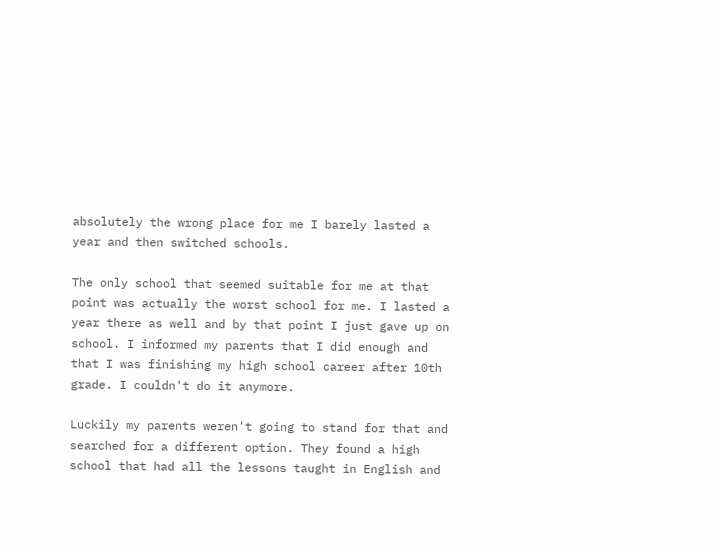absolutely the wrong place for me I barely lasted a year and then switched schools.

The only school that seemed suitable for me at that point was actually the worst school for me. I lasted a year there as well and by that point I just gave up on school. I informed my parents that I did enough and that I was finishing my high school career after 10th grade. I couldn't do it anymore.

Luckily my parents weren't going to stand for that and searched for a different option. They found a high school that had all the lessons taught in English and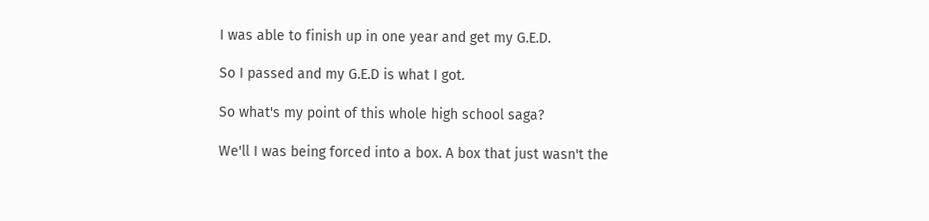I was able to finish up in one year and get my G.E.D.

So I passed and my G.E.D is what I got.

So what's my point of this whole high school saga?

We'll I was being forced into a box. A box that just wasn't the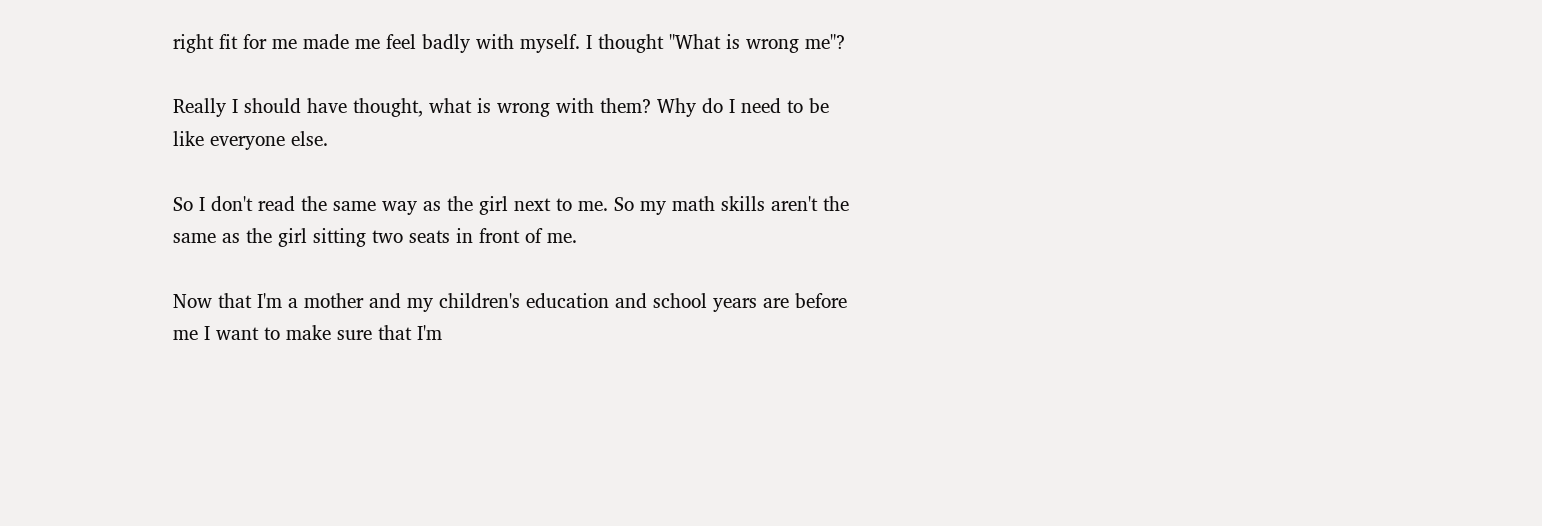right fit for me made me feel badly with myself. I thought "What is wrong me"?

Really I should have thought, what is wrong with them? Why do I need to be like everyone else.

So I don't read the same way as the girl next to me. So my math skills aren't the same as the girl sitting two seats in front of me.

Now that I'm a mother and my children's education and school years are before me I want to make sure that I'm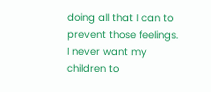doing all that I can to prevent those feelings. I never want my children to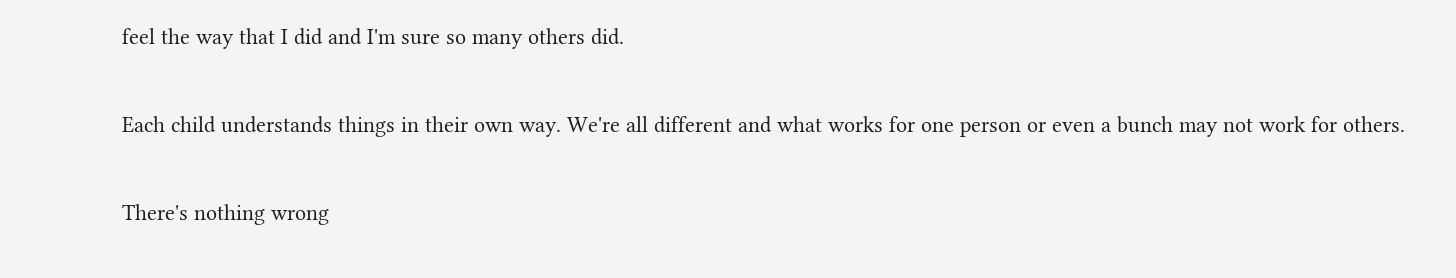feel the way that I did and I'm sure so many others did.

Each child understands things in their own way. We're all different and what works for one person or even a bunch may not work for others.

There's nothing wrong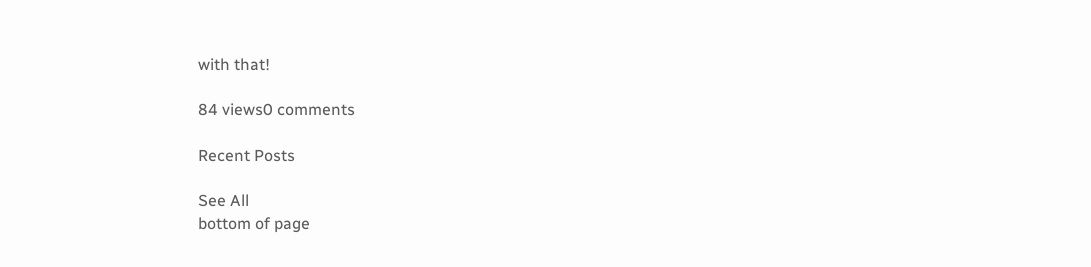with that!

84 views0 comments

Recent Posts

See All
bottom of page